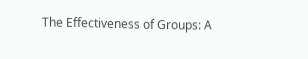The Effectiveness of Groups: A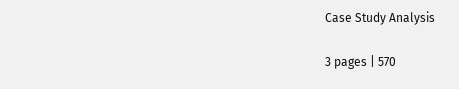Case Study Analysis

3 pages | 570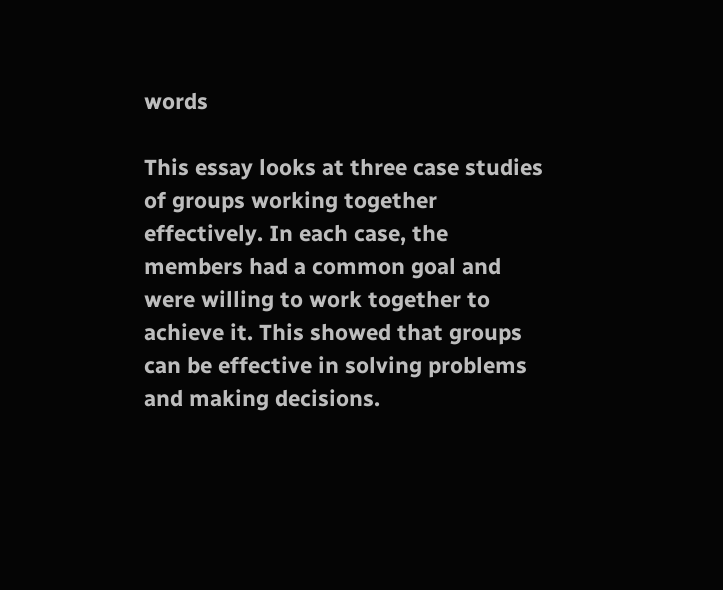words

This essay looks at three case studies of groups working together effectively. In each case, the members had a common goal and were willing to work together to achieve it. This showed that groups can be effective in solving problems and making decisions.